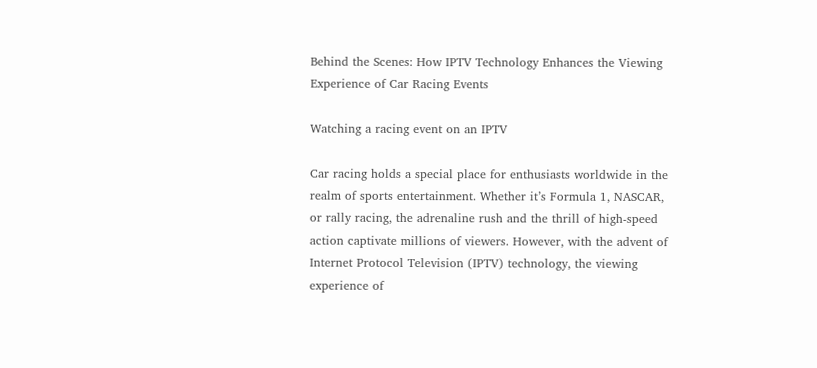Behind the Scenes: How IPTV Technology Enhances the Viewing Experience of Car Racing Events

Watching a racing event on an IPTV

Car racing holds a special place for enthusiasts worldwide in the realm of sports entertainment. Whether it’s Formula 1, NASCAR, or rally racing, the adrenaline rush and the thrill of high-speed action captivate millions of viewers. However, with the advent of Internet Protocol Television (IPTV) technology, the viewing experience of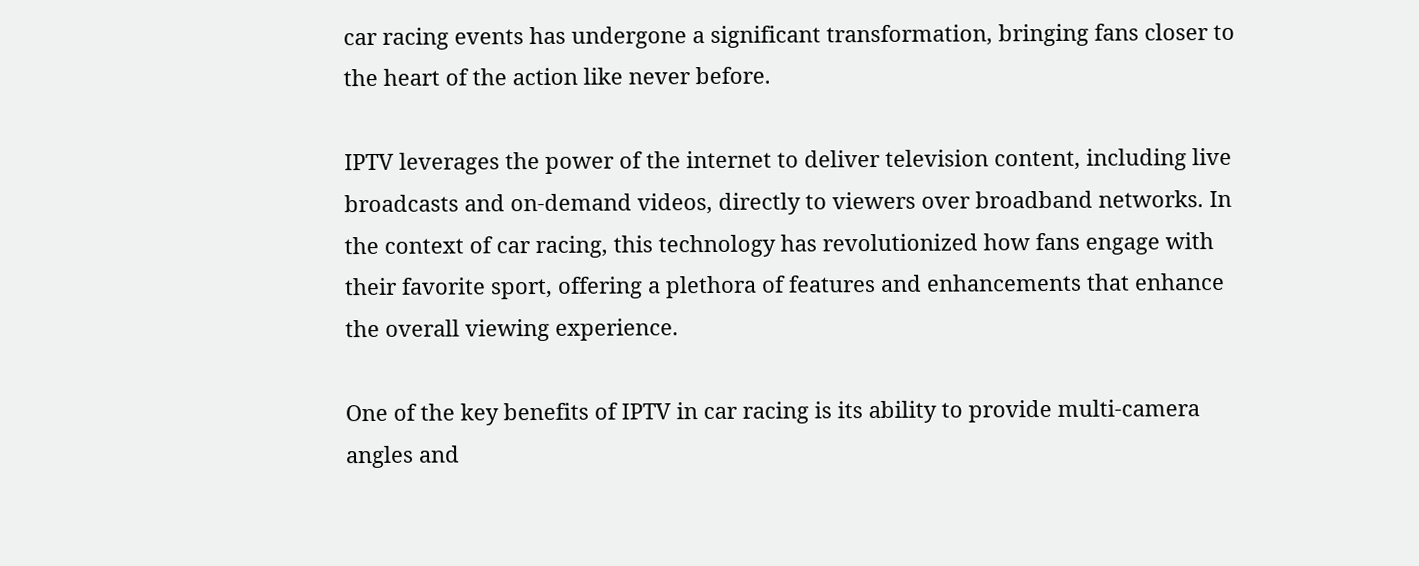car racing events has undergone a significant transformation, bringing fans closer to the heart of the action like never before.

IPTV leverages the power of the internet to deliver television content, including live broadcasts and on-demand videos, directly to viewers over broadband networks. In the context of car racing, this technology has revolutionized how fans engage with their favorite sport, offering a plethora of features and enhancements that enhance the overall viewing experience.

One of the key benefits of IPTV in car racing is its ability to provide multi-camera angles and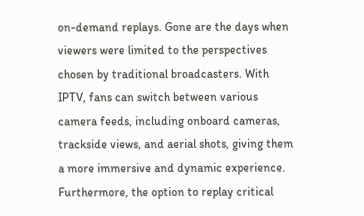on-demand replays. Gone are the days when viewers were limited to the perspectives chosen by traditional broadcasters. With IPTV, fans can switch between various camera feeds, including onboard cameras, trackside views, and aerial shots, giving them a more immersive and dynamic experience. Furthermore, the option to replay critical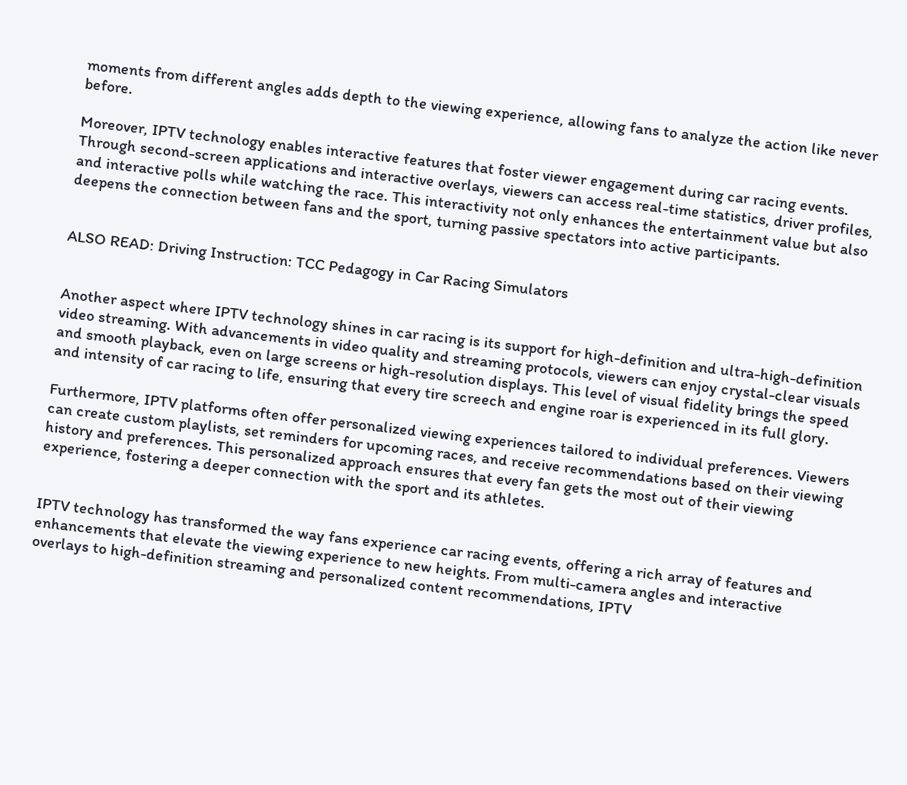moments from different angles adds depth to the viewing experience, allowing fans to analyze the action like never before.

Moreover, IPTV technology enables interactive features that foster viewer engagement during car racing events. Through second-screen applications and interactive overlays, viewers can access real-time statistics, driver profiles, and interactive polls while watching the race. This interactivity not only enhances the entertainment value but also deepens the connection between fans and the sport, turning passive spectators into active participants.


ALSO READ: Driving Instruction: TCC Pedagogy in Car Racing Simulators


Another aspect where IPTV technology shines in car racing is its support for high-definition and ultra-high-definition video streaming. With advancements in video quality and streaming protocols, viewers can enjoy crystal-clear visuals and smooth playback, even on large screens or high-resolution displays. This level of visual fidelity brings the speed and intensity of car racing to life, ensuring that every tire screech and engine roar is experienced in its full glory.

Furthermore, IPTV platforms often offer personalized viewing experiences tailored to individual preferences. Viewers can create custom playlists, set reminders for upcoming races, and receive recommendations based on their viewing history and preferences. This personalized approach ensures that every fan gets the most out of their viewing experience, fostering a deeper connection with the sport and its athletes.


IPTV technology has transformed the way fans experience car racing events, offering a rich array of features and enhancements that elevate the viewing experience to new heights. From multi-camera angles and interactive overlays to high-definition streaming and personalized content recommendations, IPTV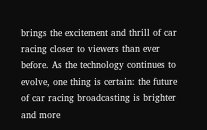brings the excitement and thrill of car racing closer to viewers than ever before. As the technology continues to evolve, one thing is certain: the future of car racing broadcasting is brighter and more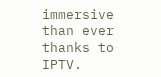immersive than ever thanks to IPTV.